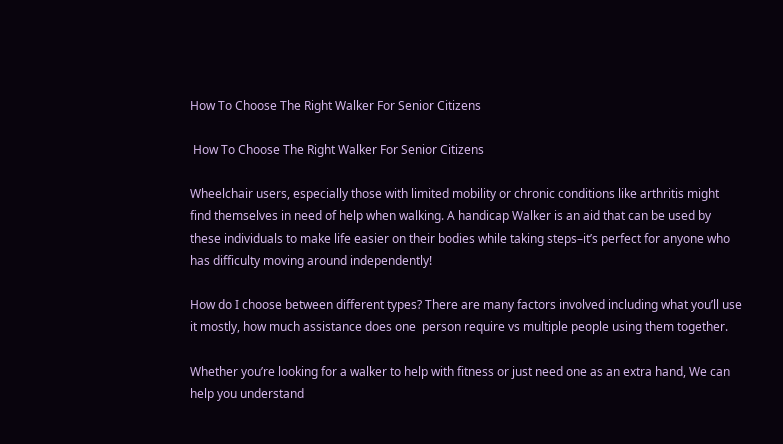How To Choose The Right Walker For Senior Citizens

 How To Choose The Right Walker For Senior Citizens

Wheelchair users, especially those with limited mobility or chronic conditions like arthritis might find themselves in need of help when walking. A handicap Walker is an aid that can be used by these individuals to make life easier on their bodies while taking steps–it’s perfect for anyone who has difficulty moving around independently!

How do I choose between different types? There are many factors involved including what you’ll use it mostly, how much assistance does one  person require vs multiple people using them together.

Whether you’re looking for a walker to help with fitness or just need one as an extra hand, We can help you understand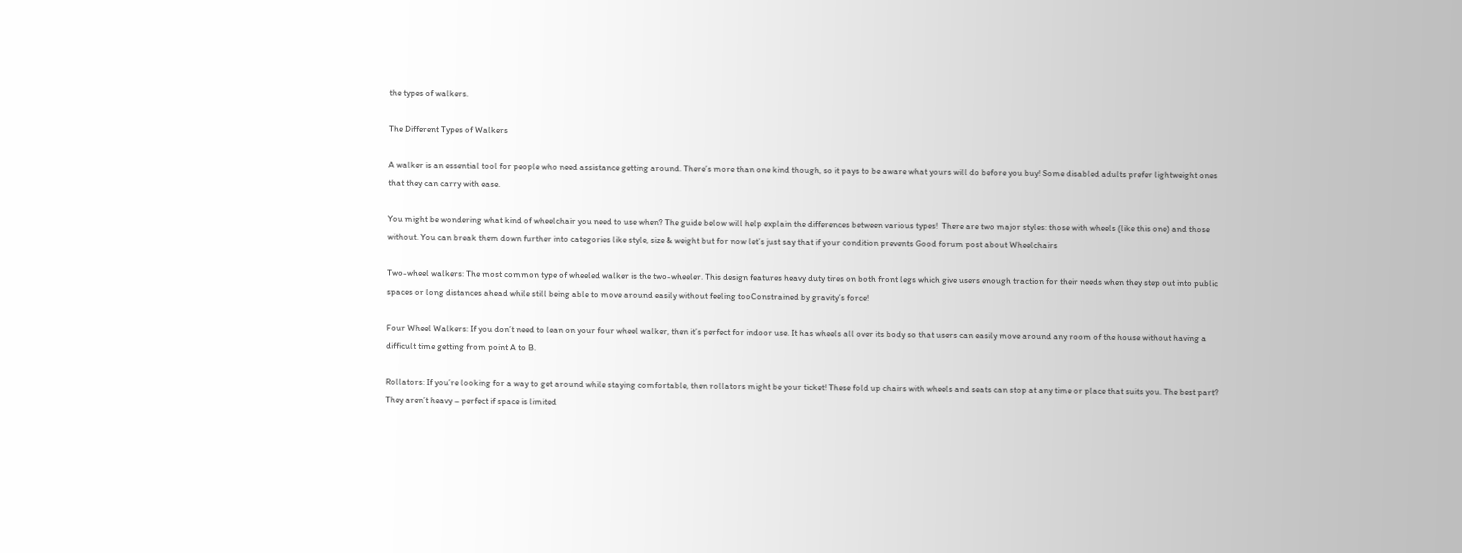the types of walkers.

The Different Types of Walkers

A walker is an essential tool for people who need assistance getting around. There’s more than one kind though, so it pays to be aware what yours will do before you buy! Some disabled adults prefer lightweight ones that they can carry with ease.

You might be wondering what kind of wheelchair you need to use when? The guide below will help explain the differences between various types!  There are two major styles: those with wheels (like this one) and those without. You can break them down further into categories like style, size & weight but for now let’s just say that if your condition prevents Good forum post about Wheelchairs

Two-wheel walkers: The most common type of wheeled walker is the two-wheeler. This design features heavy duty tires on both front legs which give users enough traction for their needs when they step out into public spaces or long distances ahead while still being able to move around easily without feeling tooConstrained by gravity’s force!

Four Wheel Walkers: If you don’t need to lean on your four wheel walker, then it’s perfect for indoor use. It has wheels all over its body so that users can easily move around any room of the house without having a difficult time getting from point A to B.

Rollators: If you’re looking for a way to get around while staying comfortable, then rollators might be your ticket! These fold up chairs with wheels and seats can stop at any time or place that suits you. The best part? They aren’t heavy – perfect if space is limited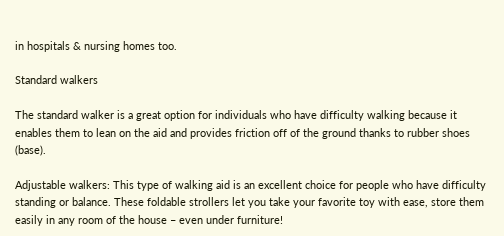in hospitals & nursing homes too.

Standard walkers

The standard walker is a great option for individuals who have difficulty walking because it enables them to lean on the aid and provides friction off of the ground thanks to rubber shoes (base).

Adjustable walkers: This type of walking aid is an excellent choice for people who have difficulty standing or balance. These foldable strollers let you take your favorite toy with ease, store them easily in any room of the house – even under furniture!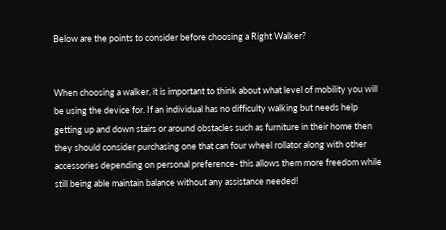Below are the points to consider before choosing a Right Walker?


When choosing a walker, it is important to think about what level of mobility you will be using the device for. If an individual has no difficulty walking but needs help getting up and down stairs or around obstacles such as furniture in their home then they should consider purchasing one that can four wheel rollator along with other accessories depending on personal preference- this allows them more freedom while still being able maintain balance without any assistance needed!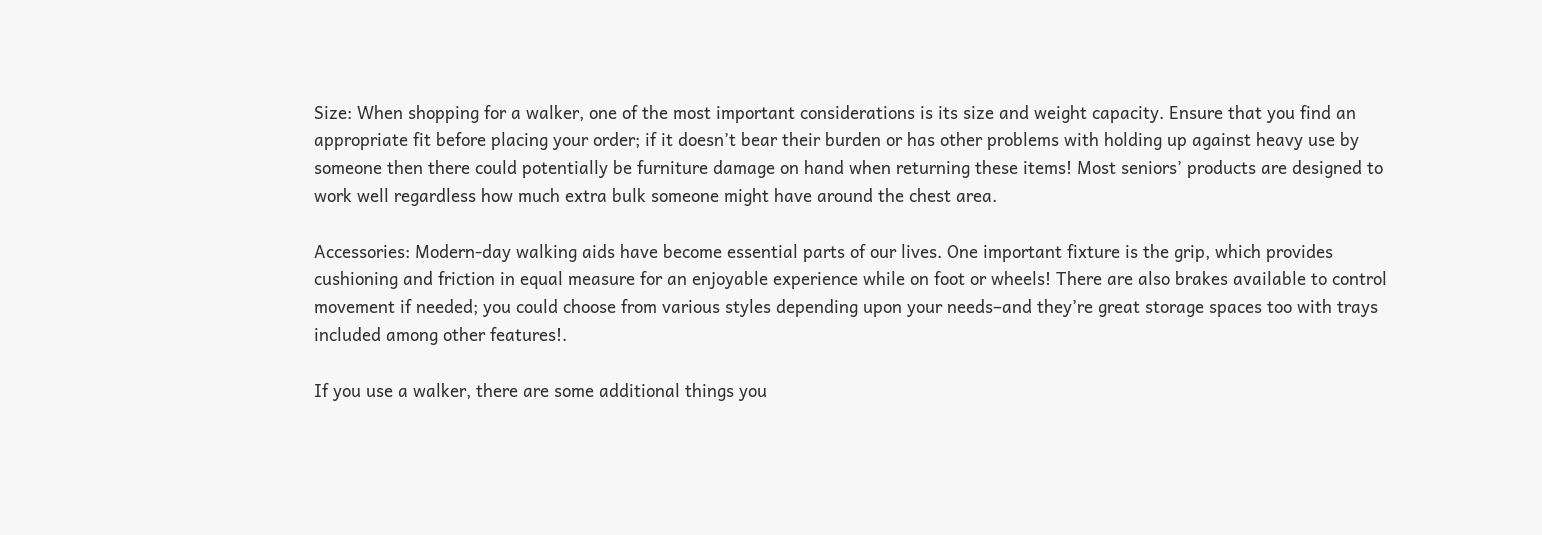Size: When shopping for a walker, one of the most important considerations is its size and weight capacity. Ensure that you find an appropriate fit before placing your order; if it doesn’t bear their burden or has other problems with holding up against heavy use by someone then there could potentially be furniture damage on hand when returning these items! Most seniors’ products are designed to work well regardless how much extra bulk someone might have around the chest area.

Accessories: Modern-day walking aids have become essential parts of our lives. One important fixture is the grip, which provides cushioning and friction in equal measure for an enjoyable experience while on foot or wheels! There are also brakes available to control movement if needed; you could choose from various styles depending upon your needs–and they’re great storage spaces too with trays included among other features!.

If you use a walker, there are some additional things you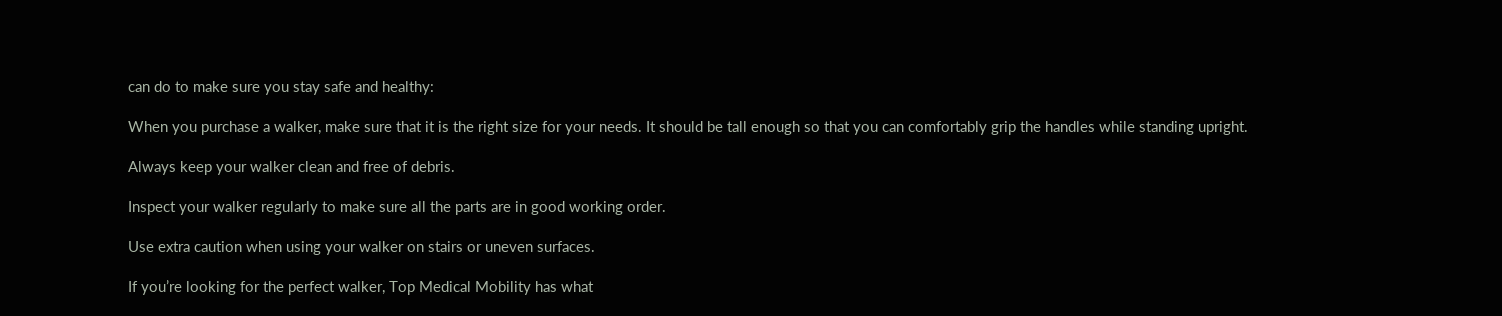can do to make sure you stay safe and healthy:

When you purchase a walker, make sure that it is the right size for your needs. It should be tall enough so that you can comfortably grip the handles while standing upright.

Always keep your walker clean and free of debris.

Inspect your walker regularly to make sure all the parts are in good working order.

Use extra caution when using your walker on stairs or uneven surfaces.

If you’re looking for the perfect walker, Top Medical Mobility has what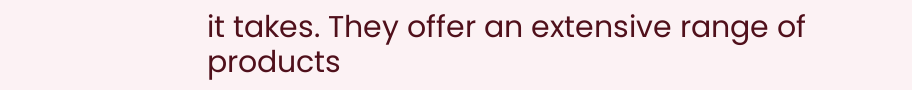it takes. They offer an extensive range of products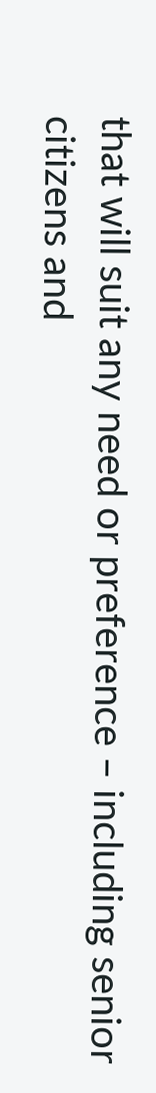that will suit any need or preference – including senior citizens and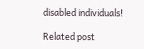disabled individuals!

Related post